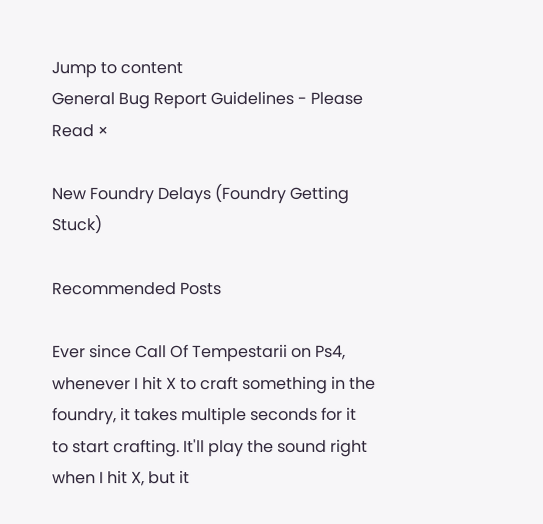Jump to content
General Bug Report Guidelines - Please Read ×

New Foundry Delays (Foundry Getting Stuck)

Recommended Posts

Ever since Call Of Tempestarii on Ps4, whenever I hit X to craft something in the foundry, it takes multiple seconds for it to start crafting. It'll play the sound right when I hit X, but it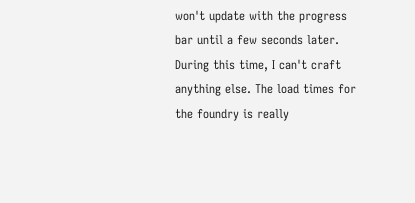won't update with the progress bar until a few seconds later. During this time, I can't craft anything else. The load times for the foundry is really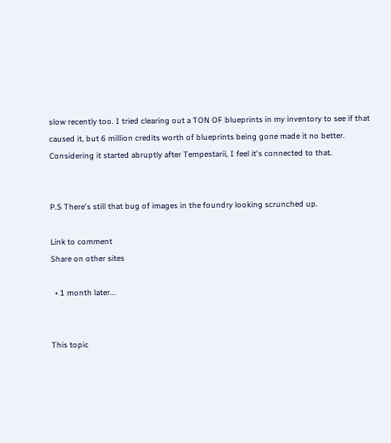slow recently too. I tried clearing out a TON OF blueprints in my inventory to see if that caused it, but 6 million credits worth of blueprints being gone made it no better. Considering it started abruptly after Tempestarii, I feel it's connected to that.


P.S There's still that bug of images in the foundry looking scrunched up.

Link to comment
Share on other sites

  • 1 month later...


This topic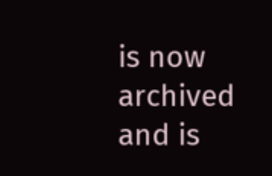is now archived and is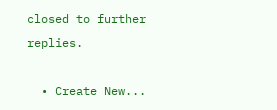closed to further replies.

  • Create New...